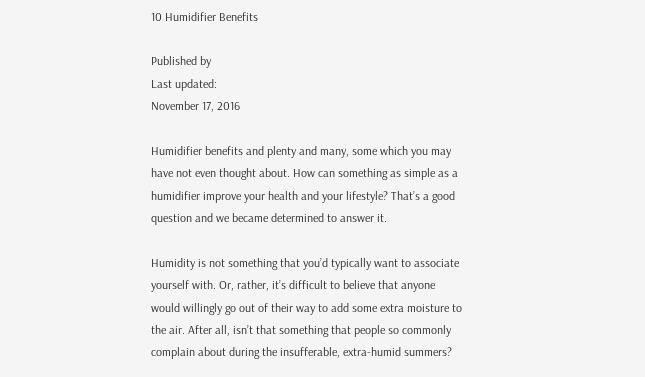10 Humidifier Benefits

Published by
Last updated:
November 17, 2016

Humidifier benefits and plenty and many, some which you may have not even thought about. How can something as simple as a humidifier improve your health and your lifestyle? That’s a good question and we became determined to answer it.

Humidity is not something that you’d typically want to associate yourself with. Or, rather, it’s difficult to believe that anyone would willingly go out of their way to add some extra moisture to the air. After all, isn’t that something that people so commonly complain about during the insufferable, extra-humid summers?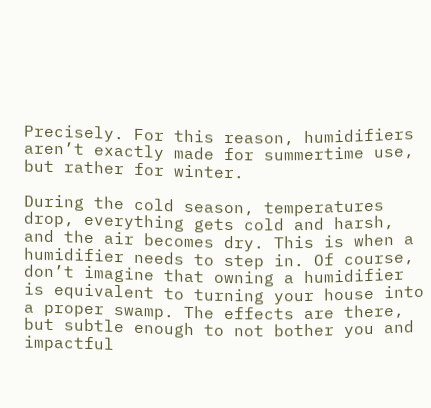Precisely. For this reason, humidifiers aren’t exactly made for summertime use, but rather for winter.

During the cold season, temperatures drop, everything gets cold and harsh, and the air becomes dry. This is when a humidifier needs to step in. Of course, don’t imagine that owning a humidifier is equivalent to turning your house into a proper swamp. The effects are there, but subtle enough to not bother you and impactful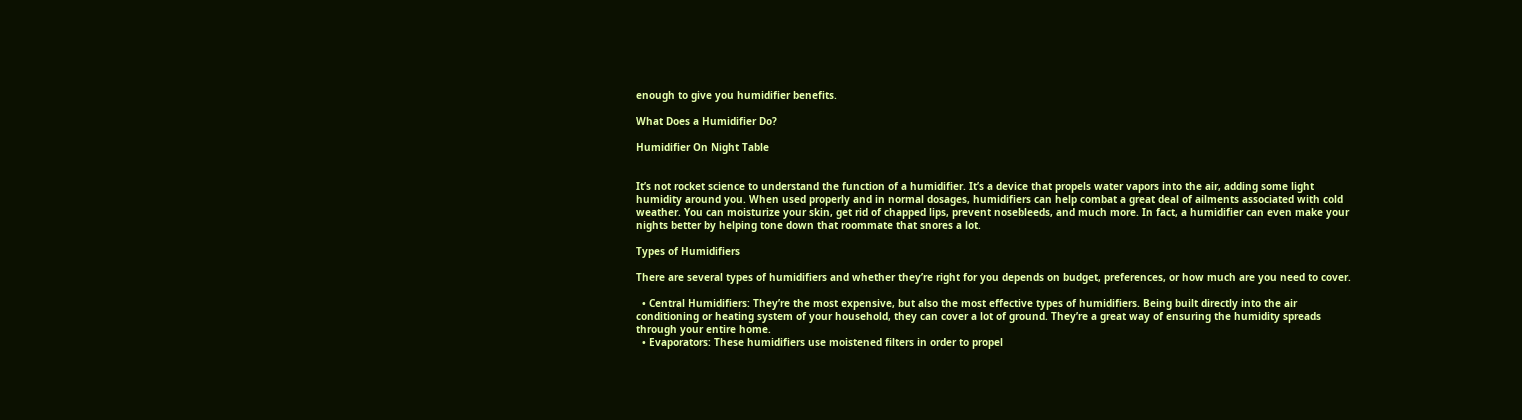enough to give you humidifier benefits.

What Does a Humidifier Do?

Humidifier On Night Table


It’s not rocket science to understand the function of a humidifier. It’s a device that propels water vapors into the air, adding some light humidity around you. When used properly and in normal dosages, humidifiers can help combat a great deal of ailments associated with cold weather. You can moisturize your skin, get rid of chapped lips, prevent nosebleeds, and much more. In fact, a humidifier can even make your nights better by helping tone down that roommate that snores a lot.

Types of Humidifiers

There are several types of humidifiers and whether they’re right for you depends on budget, preferences, or how much are you need to cover.

  • Central Humidifiers: They’re the most expensive, but also the most effective types of humidifiers. Being built directly into the air conditioning or heating system of your household, they can cover a lot of ground. They’re a great way of ensuring the humidity spreads through your entire home.
  • Evaporators: These humidifiers use moistened filters in order to propel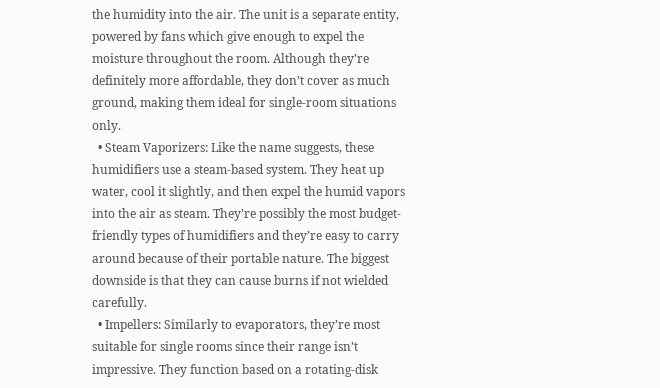the humidity into the air. The unit is a separate entity, powered by fans which give enough to expel the moisture throughout the room. Although they’re definitely more affordable, they don’t cover as much ground, making them ideal for single-room situations only.
  • Steam Vaporizers: Like the name suggests, these humidifiers use a steam-based system. They heat up water, cool it slightly, and then expel the humid vapors into the air as steam. They’re possibly the most budget-friendly types of humidifiers and they’re easy to carry around because of their portable nature. The biggest downside is that they can cause burns if not wielded carefully.
  • Impellers: Similarly to evaporators, they’re most suitable for single rooms since their range isn’t impressive. They function based on a rotating-disk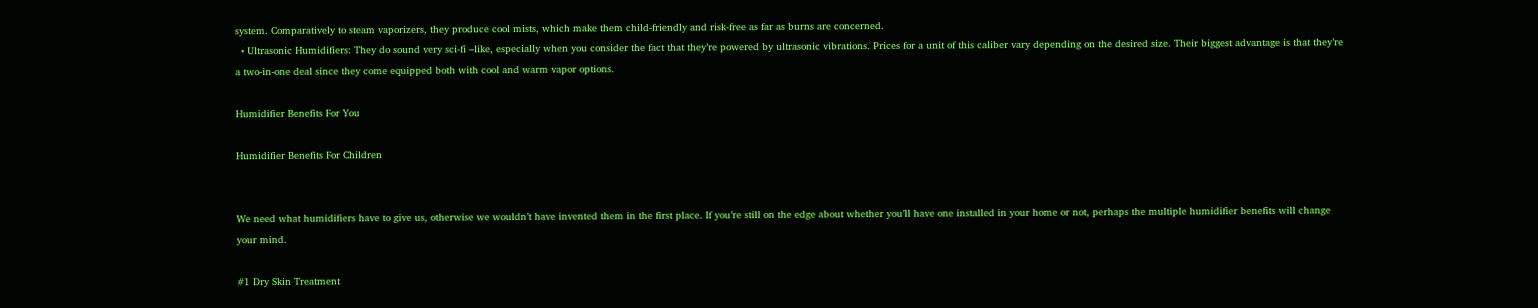system. Comparatively to steam vaporizers, they produce cool mists, which make them child-friendly and risk-free as far as burns are concerned.
  • Ultrasonic Humidifiers: They do sound very sci-fi –like, especially when you consider the fact that they’re powered by ultrasonic vibrations. Prices for a unit of this caliber vary depending on the desired size. Their biggest advantage is that they’re a two-in-one deal since they come equipped both with cool and warm vapor options.

Humidifier Benefits For You

Humidifier Benefits For Children


We need what humidifiers have to give us, otherwise we wouldn’t have invented them in the first place. If you’re still on the edge about whether you’ll have one installed in your home or not, perhaps the multiple humidifier benefits will change your mind.

#1 Dry Skin Treatment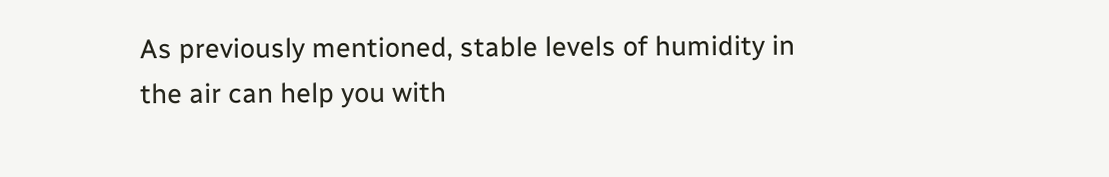As previously mentioned, stable levels of humidity in the air can help you with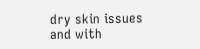dry skin issues and with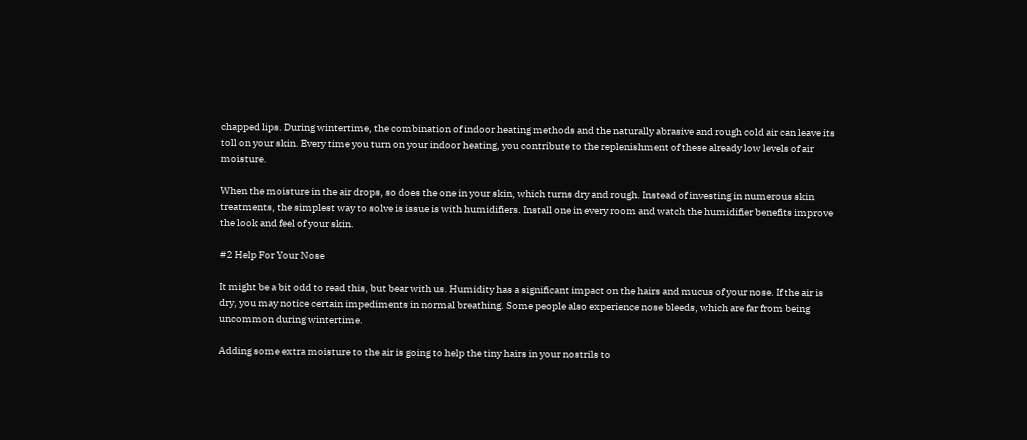chapped lips. During wintertime, the combination of indoor heating methods and the naturally abrasive and rough cold air can leave its toll on your skin. Every time you turn on your indoor heating, you contribute to the replenishment of these already low levels of air moisture.

When the moisture in the air drops, so does the one in your skin, which turns dry and rough. Instead of investing in numerous skin treatments, the simplest way to solve is issue is with humidifiers. Install one in every room and watch the humidifier benefits improve the look and feel of your skin.

#2 Help For Your Nose

It might be a bit odd to read this, but bear with us. Humidity has a significant impact on the hairs and mucus of your nose. If the air is dry, you may notice certain impediments in normal breathing. Some people also experience nose bleeds, which are far from being uncommon during wintertime.

Adding some extra moisture to the air is going to help the tiny hairs in your nostrils to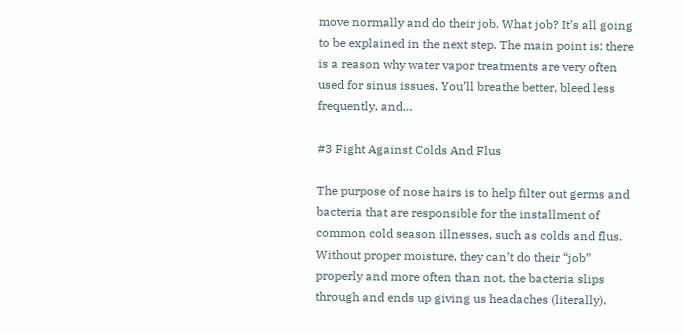move normally and do their job. What job? It’s all going to be explained in the next step. The main point is: there is a reason why water vapor treatments are very often used for sinus issues. You’ll breathe better, bleed less frequently, and…

#3 Fight Against Colds And Flus

The purpose of nose hairs is to help filter out germs and bacteria that are responsible for the installment of common cold season illnesses, such as colds and flus. Without proper moisture, they can’t do their “job” properly and more often than not, the bacteria slips through and ends up giving us headaches (literally).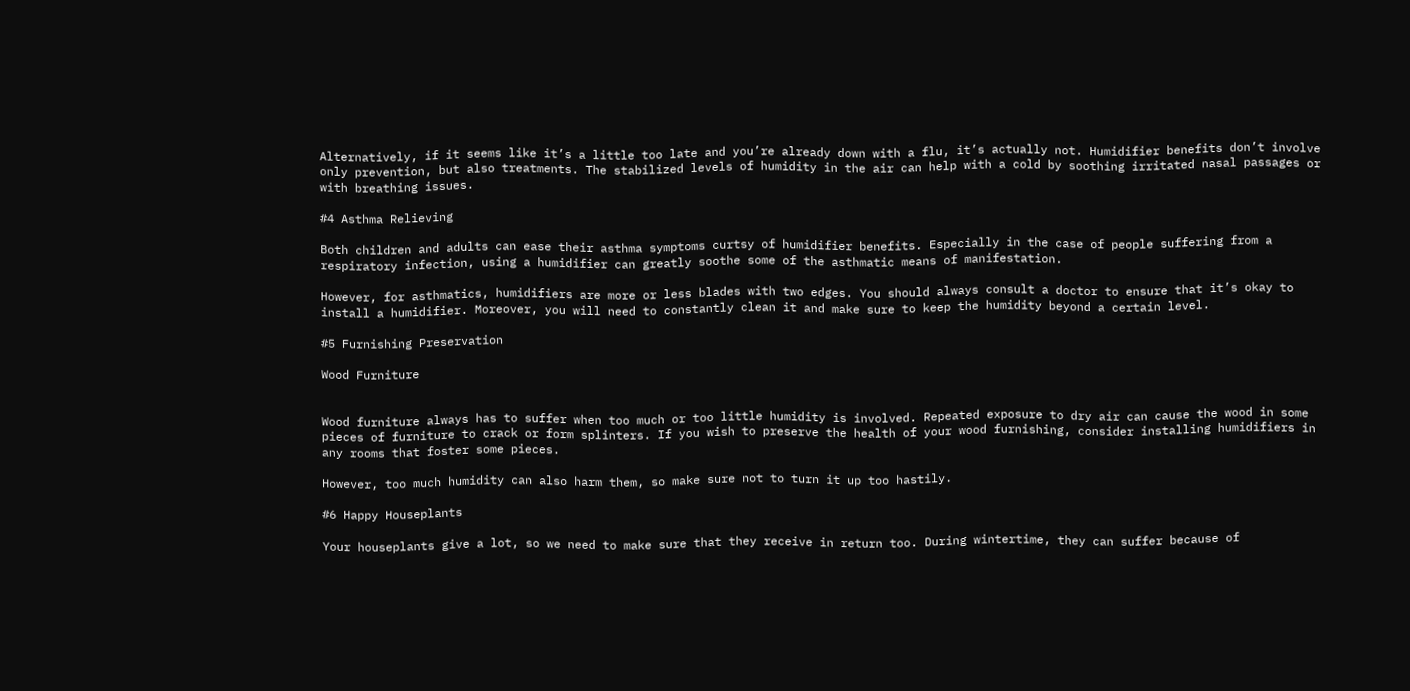Alternatively, if it seems like it’s a little too late and you’re already down with a flu, it’s actually not. Humidifier benefits don’t involve only prevention, but also treatments. The stabilized levels of humidity in the air can help with a cold by soothing irritated nasal passages or with breathing issues.

#4 Asthma Relieving

Both children and adults can ease their asthma symptoms curtsy of humidifier benefits. Especially in the case of people suffering from a respiratory infection, using a humidifier can greatly soothe some of the asthmatic means of manifestation.

However, for asthmatics, humidifiers are more or less blades with two edges. You should always consult a doctor to ensure that it’s okay to install a humidifier. Moreover, you will need to constantly clean it and make sure to keep the humidity beyond a certain level.

#5 Furnishing Preservation

Wood Furniture


Wood furniture always has to suffer when too much or too little humidity is involved. Repeated exposure to dry air can cause the wood in some pieces of furniture to crack or form splinters. If you wish to preserve the health of your wood furnishing, consider installing humidifiers in any rooms that foster some pieces.

However, too much humidity can also harm them, so make sure not to turn it up too hastily.

#6 Happy Houseplants

Your houseplants give a lot, so we need to make sure that they receive in return too. During wintertime, they can suffer because of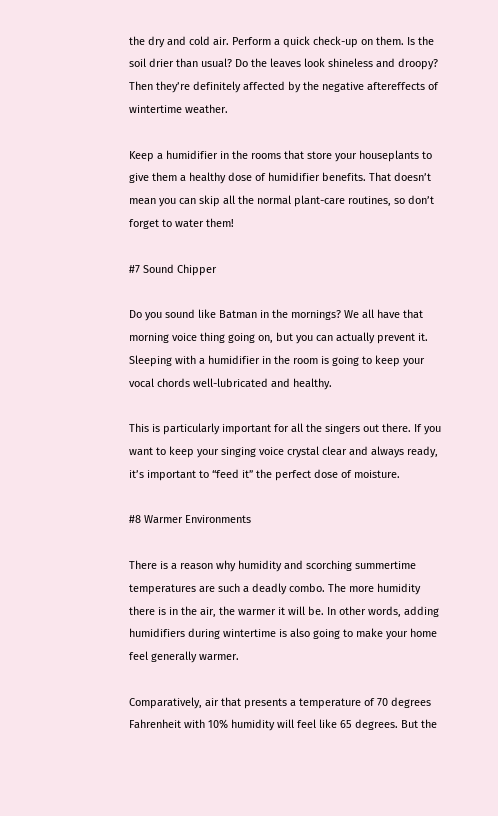the dry and cold air. Perform a quick check-up on them. Is the soil drier than usual? Do the leaves look shineless and droopy? Then they’re definitely affected by the negative aftereffects of wintertime weather.

Keep a humidifier in the rooms that store your houseplants to give them a healthy dose of humidifier benefits. That doesn’t mean you can skip all the normal plant-care routines, so don’t forget to water them!

#7 Sound Chipper

Do you sound like Batman in the mornings? We all have that morning voice thing going on, but you can actually prevent it. Sleeping with a humidifier in the room is going to keep your vocal chords well-lubricated and healthy.

This is particularly important for all the singers out there. If you want to keep your singing voice crystal clear and always ready, it’s important to “feed it” the perfect dose of moisture.

#8 Warmer Environments

There is a reason why humidity and scorching summertime temperatures are such a deadly combo. The more humidity there is in the air, the warmer it will be. In other words, adding humidifiers during wintertime is also going to make your home feel generally warmer.

Comparatively, air that presents a temperature of 70 degrees Fahrenheit with 10% humidity will feel like 65 degrees. But the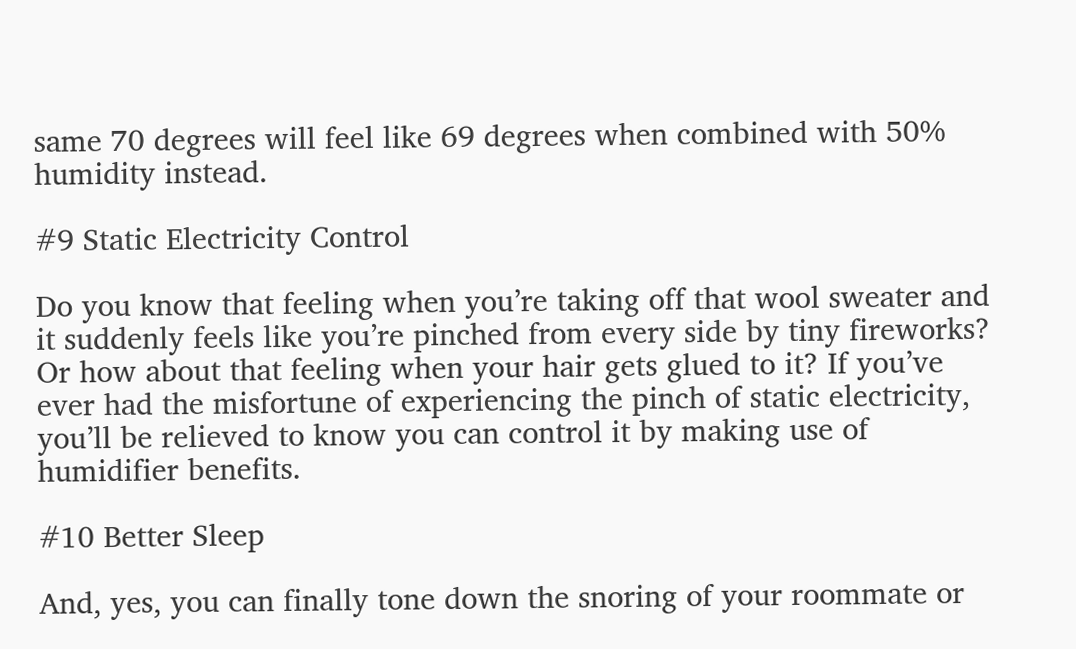same 70 degrees will feel like 69 degrees when combined with 50% humidity instead.

#9 Static Electricity Control

Do you know that feeling when you’re taking off that wool sweater and it suddenly feels like you’re pinched from every side by tiny fireworks? Or how about that feeling when your hair gets glued to it? If you’ve ever had the misfortune of experiencing the pinch of static electricity, you’ll be relieved to know you can control it by making use of humidifier benefits.

#10 Better Sleep

And, yes, you can finally tone down the snoring of your roommate or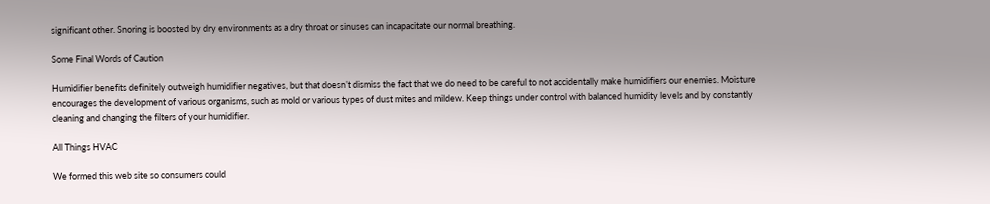significant other. Snoring is boosted by dry environments as a dry throat or sinuses can incapacitate our normal breathing.

Some Final Words of Caution

Humidifier benefits definitely outweigh humidifier negatives, but that doesn’t dismiss the fact that we do need to be careful to not accidentally make humidifiers our enemies. Moisture encourages the development of various organisms, such as mold or various types of dust mites and mildew. Keep things under control with balanced humidity levels and by constantly cleaning and changing the filters of your humidifier.

All Things HVAC

We formed this web site so consumers could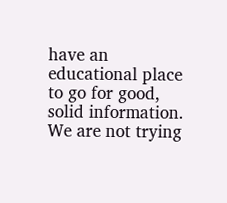have an educational place to go for good, solid information.  We are not trying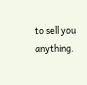to sell you anything.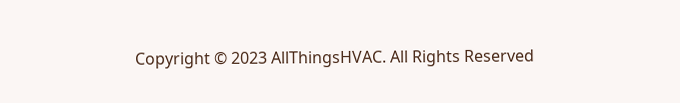Copyright © 2023 AllThingsHVAC. All Rights Reserved